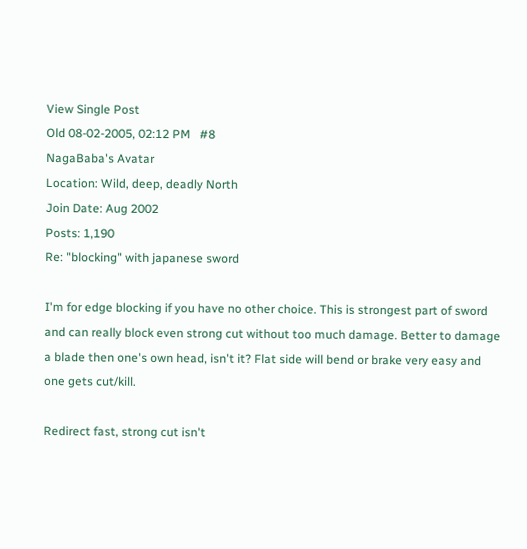View Single Post
Old 08-02-2005, 02:12 PM   #8
NagaBaba's Avatar
Location: Wild, deep, deadly North
Join Date: Aug 2002
Posts: 1,190
Re: "blocking" with japanese sword

I'm for edge blocking if you have no other choice. This is strongest part of sword and can really block even strong cut without too much damage. Better to damage a blade then one's own head, isn't it? Flat side will bend or brake very easy and one gets cut/kill.

Redirect fast, strong cut isn't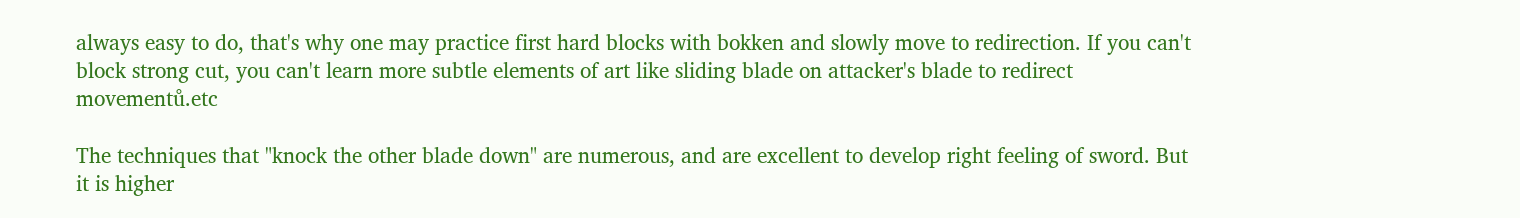always easy to do, that's why one may practice first hard blocks with bokken and slowly move to redirection. If you can't block strong cut, you can't learn more subtle elements of art like sliding blade on attacker's blade to redirect movementů.etc

The techniques that "knock the other blade down" are numerous, and are excellent to develop right feeling of sword. But it is higher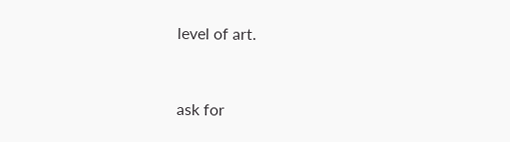level of art.


ask for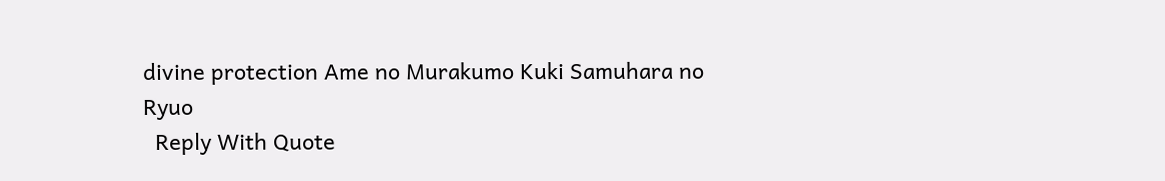divine protection Ame no Murakumo Kuki Samuhara no Ryuo
  Reply With Quote